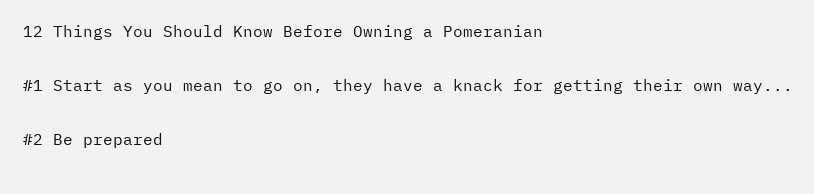12 Things You Should Know Before Owning a Pomeranian

#1 Start as you mean to go on, they have a knack for getting their own way...

#2 Be prepared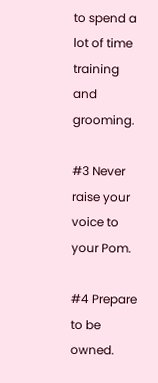to spend a lot of time training and grooming.

#3 Never raise your voice to your Pom.

#4 Prepare to be owned.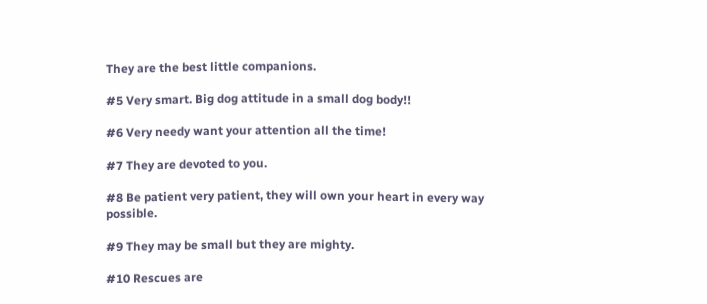They are the best little companions.

#5 Very smart. Big dog attitude in a small dog body!!

#6 Very needy want your attention all the time!

#7 They are devoted to you.

#8 Be patient very patient, they will own your heart in every way possible.

#9 They may be small but they are mighty.

#10 Rescues are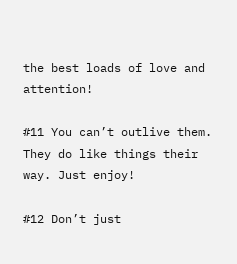the best loads of love and attention!

#11 You can’t outlive them. They do like things their way. Just enjoy!

#12 Don’t just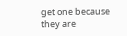get one because they are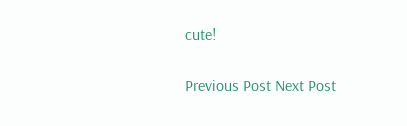cute!

Previous Post Next Post